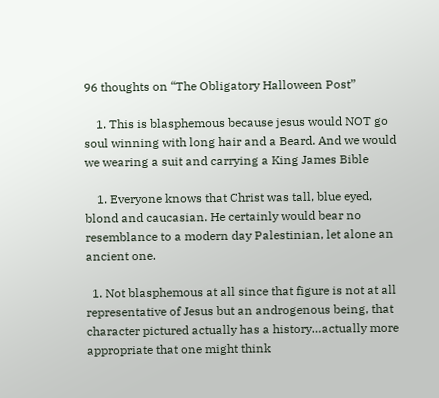96 thoughts on “The Obligatory Halloween Post”

    1. This is blasphemous because jesus would NOT go soul winning with long hair and a Beard. And we would we wearing a suit and carrying a King James Bible

    1. Everyone knows that Christ was tall, blue eyed, blond and caucasian. He certainly would bear no resemblance to a modern day Palestinian, let alone an ancient one.

  1. Not blasphemous at all since that figure is not at all representative of Jesus but an androgenous being, that character pictured actually has a history…actually more appropriate that one might think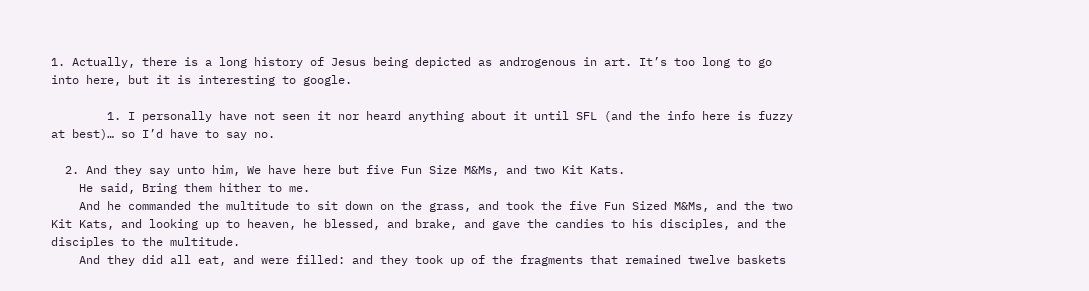1. Actually, there is a long history of Jesus being depicted as androgenous in art. It’s too long to go into here, but it is interesting to google.

        1. I personally have not seen it nor heard anything about it until SFL (and the info here is fuzzy at best)… so I’d have to say no.

  2. And they say unto him, We have here but five Fun Size M&Ms, and two Kit Kats.
    He said, Bring them hither to me.
    And he commanded the multitude to sit down on the grass, and took the five Fun Sized M&Ms, and the two Kit Kats, and looking up to heaven, he blessed, and brake, and gave the candies to his disciples, and the disciples to the multitude.
    And they did all eat, and were filled: and they took up of the fragments that remained twelve baskets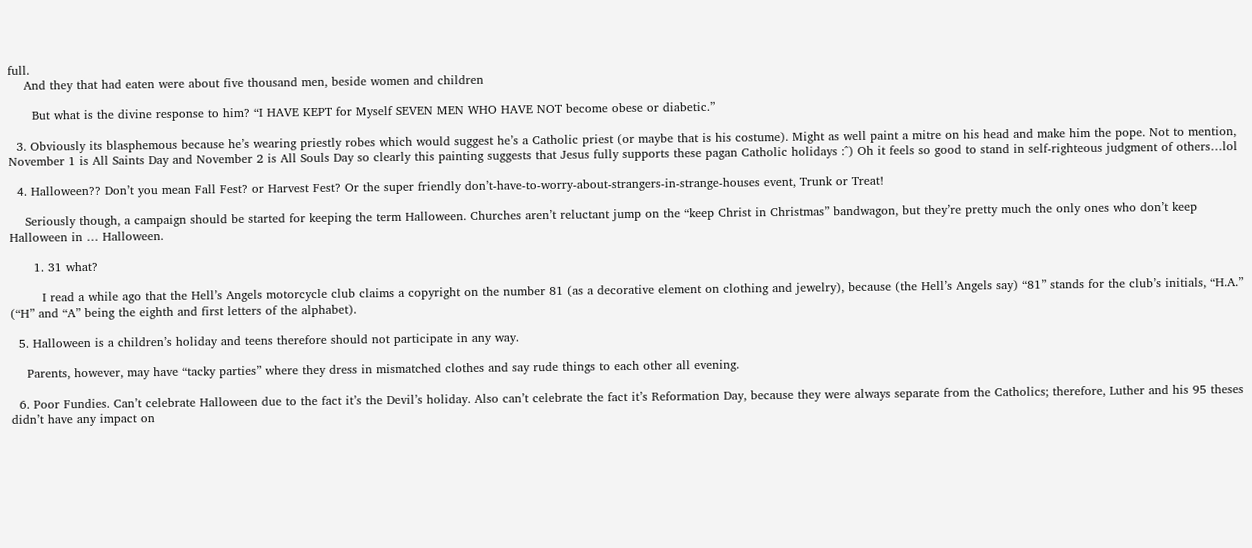full.
    And they that had eaten were about five thousand men, beside women and children

      But what is the divine response to him? “I HAVE KEPT for Myself SEVEN MEN WHO HAVE NOT become obese or diabetic.”

  3. Obviously its blasphemous because he’s wearing priestly robes which would suggest he’s a Catholic priest (or maybe that is his costume). Might as well paint a mitre on his head and make him the pope. Not to mention, November 1 is All Saints Day and November 2 is All Souls Day so clearly this painting suggests that Jesus fully supports these pagan Catholic holidays :^) Oh it feels so good to stand in self-righteous judgment of others…lol

  4. Halloween?? Don’t you mean Fall Fest? or Harvest Fest? Or the super friendly don’t-have-to-worry-about-strangers-in-strange-houses event, Trunk or Treat!

    Seriously though, a campaign should be started for keeping the term Halloween. Churches aren’t reluctant jump on the “keep Christ in Christmas” bandwagon, but they’re pretty much the only ones who don’t keep Halloween in … Halloween.

      1. 31 what?

        I read a while ago that the Hell’s Angels motorcycle club claims a copyright on the number 81 (as a decorative element on clothing and jewelry), because (the Hell’s Angels say) “81” stands for the club’s initials, “H.A.” (“H” and “A” being the eighth and first letters of the alphabet).

  5. Halloween is a children’s holiday and teens therefore should not participate in any way.

    Parents, however, may have “tacky parties” where they dress in mismatched clothes and say rude things to each other all evening.

  6. Poor Fundies. Can’t celebrate Halloween due to the fact it’s the Devil’s holiday. Also can’t celebrate the fact it’s Reformation Day, because they were always separate from the Catholics; therefore, Luther and his 95 theses didn’t have any impact on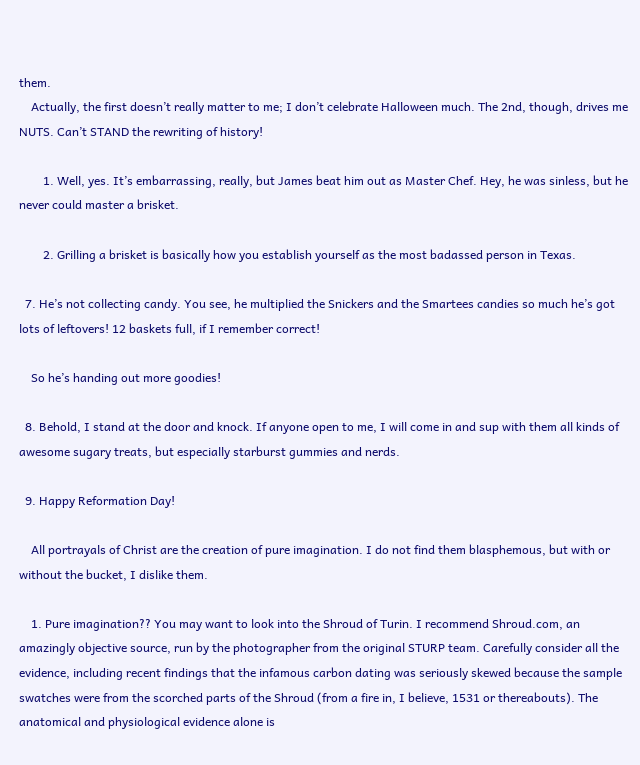them.
    Actually, the first doesn’t really matter to me; I don’t celebrate Halloween much. The 2nd, though, drives me NUTS. Can’t STAND the rewriting of history!

        1. Well, yes. It’s embarrassing, really, but James beat him out as Master Chef. Hey, he was sinless, but he never could master a brisket.

        2. Grilling a brisket is basically how you establish yourself as the most badassed person in Texas.

  7. He’s not collecting candy. You see, he multiplied the Snickers and the Smartees candies so much he’s got lots of leftovers! 12 baskets full, if I remember correct!

    So he’s handing out more goodies!

  8. Behold, I stand at the door and knock. If anyone open to me, I will come in and sup with them all kinds of awesome sugary treats, but especially starburst gummies and nerds.

  9. Happy Reformation Day!

    All portrayals of Christ are the creation of pure imagination. I do not find them blasphemous, but with or without the bucket, I dislike them.

    1. Pure imagination?? You may want to look into the Shroud of Turin. I recommend Shroud.com, an amazingly objective source, run by the photographer from the original STURP team. Carefully consider all the evidence, including recent findings that the infamous carbon dating was seriously skewed because the sample swatches were from the scorched parts of the Shroud (from a fire in, I believe, 1531 or thereabouts). The anatomical and physiological evidence alone is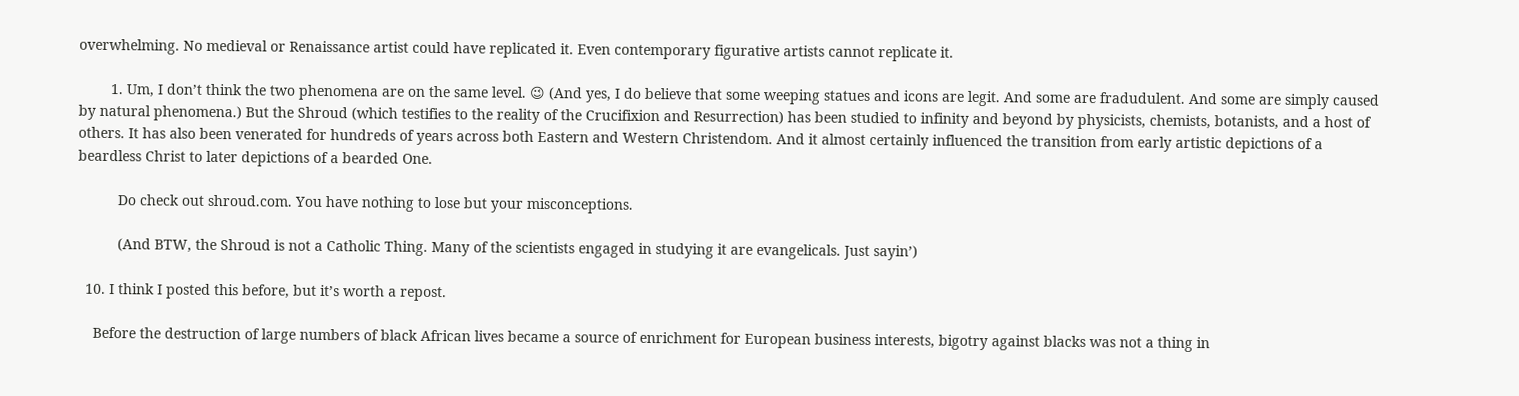overwhelming. No medieval or Renaissance artist could have replicated it. Even contemporary figurative artists cannot replicate it.

        1. Um, I don’t think the two phenomena are on the same level. 😉 (And yes, I do believe that some weeping statues and icons are legit. And some are fradudulent. And some are simply caused by natural phenomena.) But the Shroud (which testifies to the reality of the Crucifixion and Resurrection) has been studied to infinity and beyond by physicists, chemists, botanists, and a host of others. It has also been venerated for hundreds of years across both Eastern and Western Christendom. And it almost certainly influenced the transition from early artistic depictions of a beardless Christ to later depictions of a bearded One.

          Do check out shroud.com. You have nothing to lose but your misconceptions.

          (And BTW, the Shroud is not a Catholic Thing. Many of the scientists engaged in studying it are evangelicals. Just sayin’)

  10. I think I posted this before, but it’s worth a repost.

    Before the destruction of large numbers of black African lives became a source of enrichment for European business interests, bigotry against blacks was not a thing in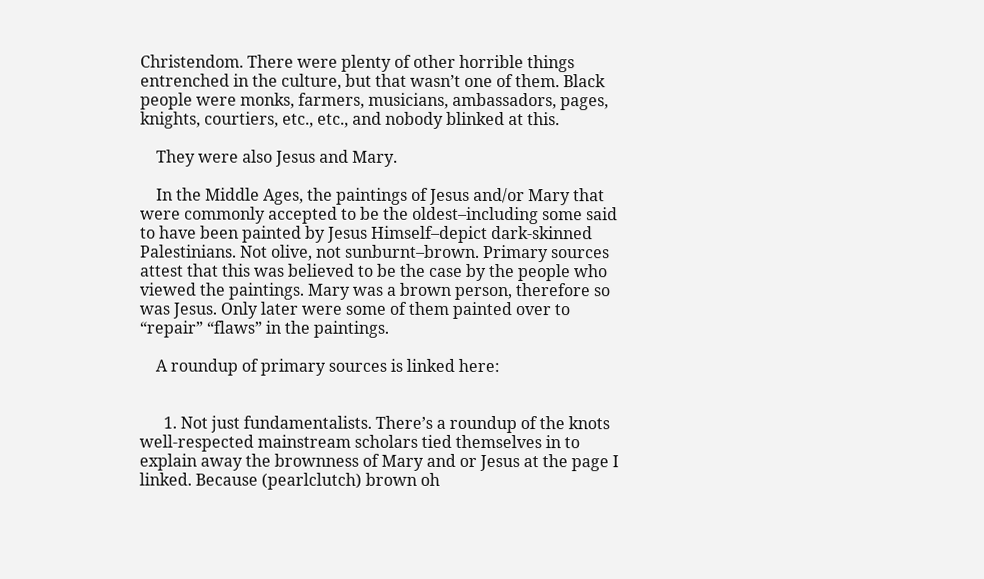Christendom. There were plenty of other horrible things entrenched in the culture, but that wasn’t one of them. Black people were monks, farmers, musicians, ambassadors, pages, knights, courtiers, etc., etc., and nobody blinked at this.

    They were also Jesus and Mary.

    In the Middle Ages, the paintings of Jesus and/or Mary that were commonly accepted to be the oldest–including some said to have been painted by Jesus Himself–depict dark-skinned Palestinians. Not olive, not sunburnt–brown. Primary sources attest that this was believed to be the case by the people who viewed the paintings. Mary was a brown person, therefore so was Jesus. Only later were some of them painted over to “repair” “flaws” in the paintings.

    A roundup of primary sources is linked here:


      1. Not just fundamentalists. There’s a roundup of the knots well-respected mainstream scholars tied themselves in to explain away the brownness of Mary and or Jesus at the page I linked. Because (pearlclutch) brown oh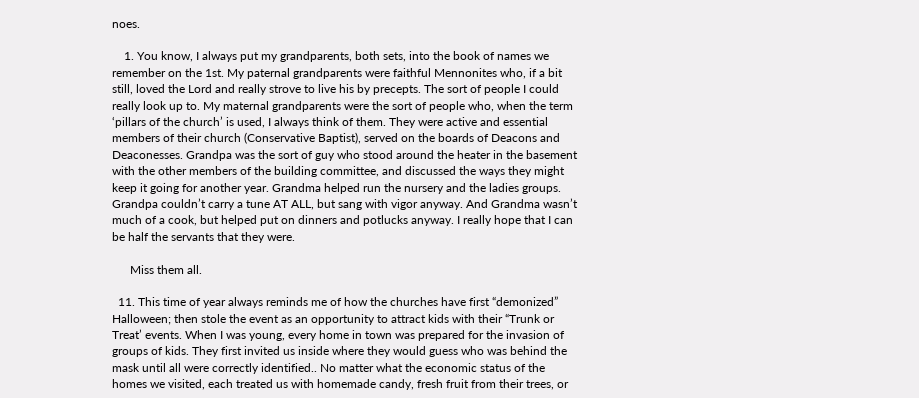noes.

    1. You know, I always put my grandparents, both sets, into the book of names we remember on the 1st. My paternal grandparents were faithful Mennonites who, if a bit still, loved the Lord and really strove to live his by precepts. The sort of people I could really look up to. My maternal grandparents were the sort of people who, when the term ‘pillars of the church’ is used, I always think of them. They were active and essential members of their church (Conservative Baptist), served on the boards of Deacons and Deaconesses. Grandpa was the sort of guy who stood around the heater in the basement with the other members of the building committee, and discussed the ways they might keep it going for another year. Grandma helped run the nursery and the ladies groups. Grandpa couldn’t carry a tune AT ALL, but sang with vigor anyway. And Grandma wasn’t much of a cook, but helped put on dinners and potlucks anyway. I really hope that I can be half the servants that they were.

      Miss them all.

  11. This time of year always reminds me of how the churches have first “demonized” Halloween; then stole the event as an opportunity to attract kids with their “Trunk or Treat’ events. When I was young, every home in town was prepared for the invasion of groups of kids. They first invited us inside where they would guess who was behind the mask until all were correctly identified.. No matter what the economic status of the homes we visited, each treated us with homemade candy, fresh fruit from their trees, or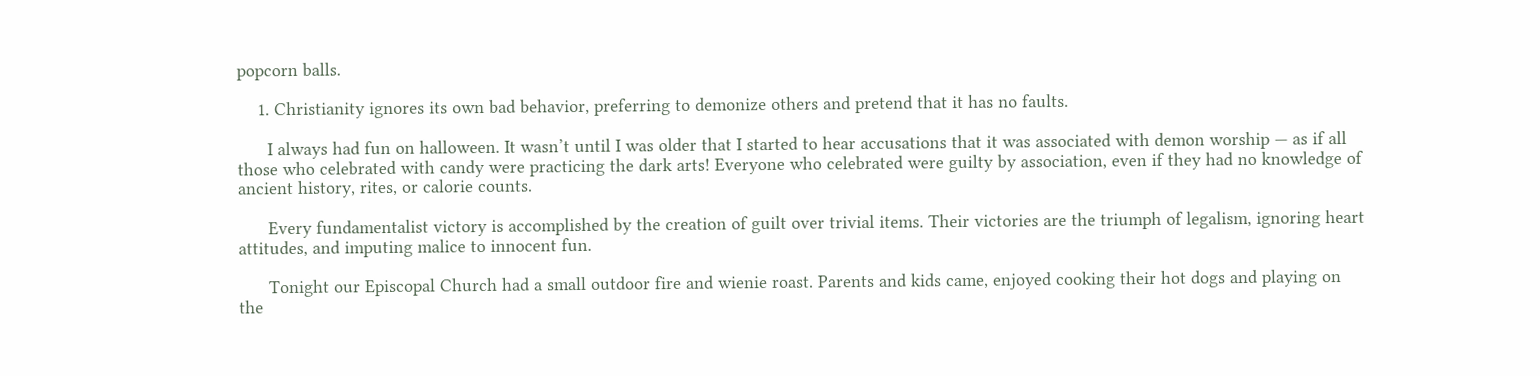popcorn balls.

    1. Christianity ignores its own bad behavior, preferring to demonize others and pretend that it has no faults.

      I always had fun on halloween. It wasn’t until I was older that I started to hear accusations that it was associated with demon worship — as if all those who celebrated with candy were practicing the dark arts! Everyone who celebrated were guilty by association, even if they had no knowledge of ancient history, rites, or calorie counts.

      Every fundamentalist victory is accomplished by the creation of guilt over trivial items. Their victories are the triumph of legalism, ignoring heart attitudes, and imputing malice to innocent fun.

      Tonight our Episcopal Church had a small outdoor fire and wienie roast. Parents and kids came, enjoyed cooking their hot dogs and playing on the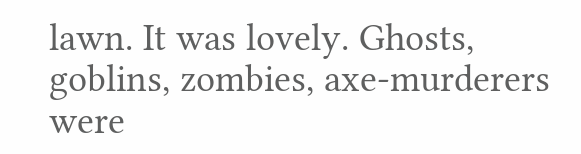lawn. It was lovely. Ghosts, goblins, zombies, axe-murderers were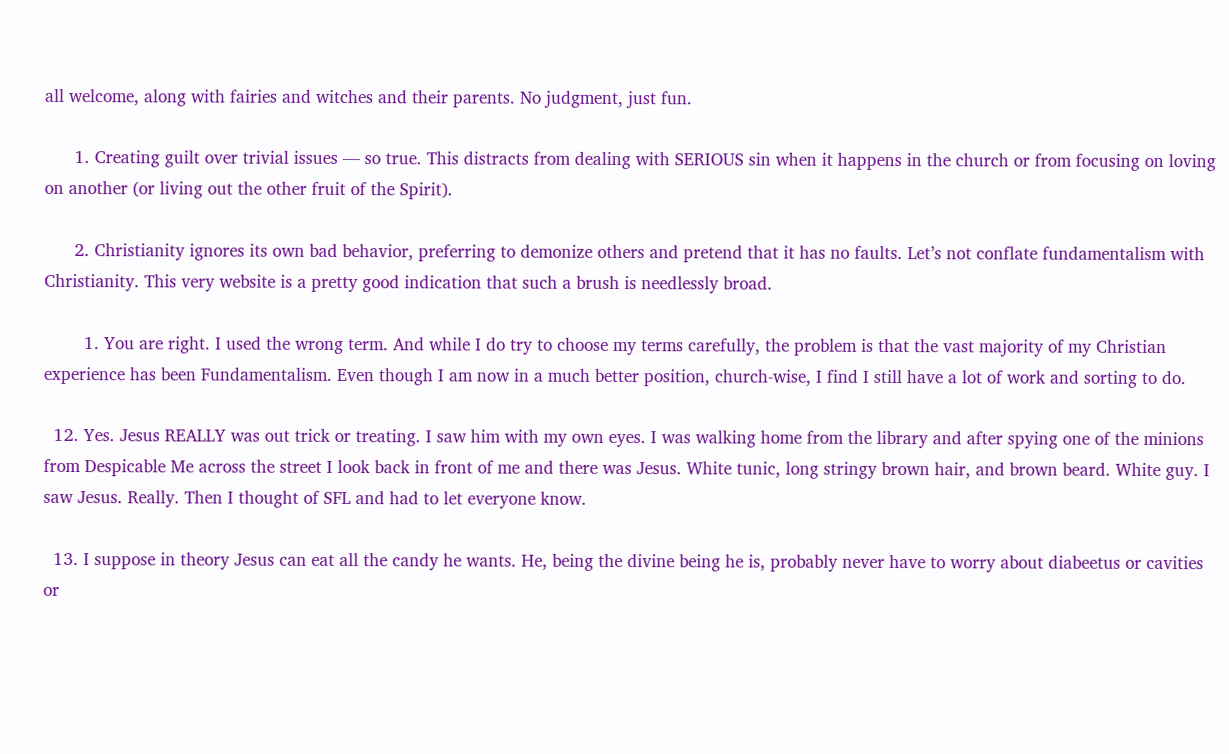all welcome, along with fairies and witches and their parents. No judgment, just fun.

      1. Creating guilt over trivial issues — so true. This distracts from dealing with SERIOUS sin when it happens in the church or from focusing on loving on another (or living out the other fruit of the Spirit).

      2. Christianity ignores its own bad behavior, preferring to demonize others and pretend that it has no faults. Let’s not conflate fundamentalism with Christianity. This very website is a pretty good indication that such a brush is needlessly broad.

        1. You are right. I used the wrong term. And while I do try to choose my terms carefully, the problem is that the vast majority of my Christian experience has been Fundamentalism. Even though I am now in a much better position, church-wise, I find I still have a lot of work and sorting to do.

  12. Yes. Jesus REALLY was out trick or treating. I saw him with my own eyes. I was walking home from the library and after spying one of the minions from Despicable Me across the street I look back in front of me and there was Jesus. White tunic, long stringy brown hair, and brown beard. White guy. I saw Jesus. Really. Then I thought of SFL and had to let everyone know.

  13. I suppose in theory Jesus can eat all the candy he wants. He, being the divine being he is, probably never have to worry about diabeetus or cavities or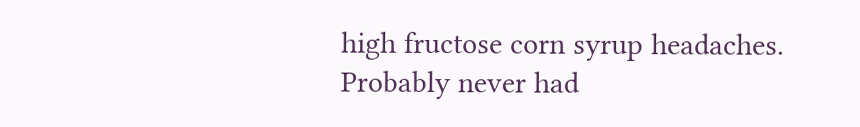high fructose corn syrup headaches. Probably never had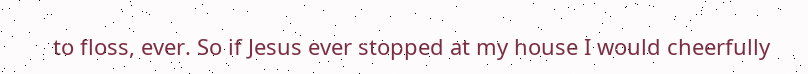to floss, ever. So if Jesus ever stopped at my house I would cheerfully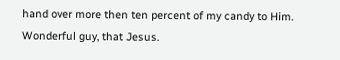hand over more then ten percent of my candy to Him. Wonderful guy, that Jesus.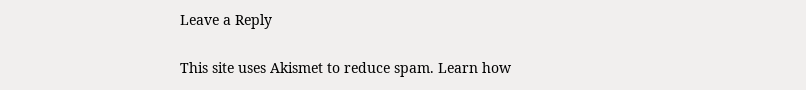Leave a Reply

This site uses Akismet to reduce spam. Learn how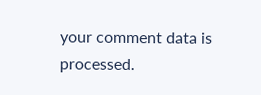your comment data is processed.